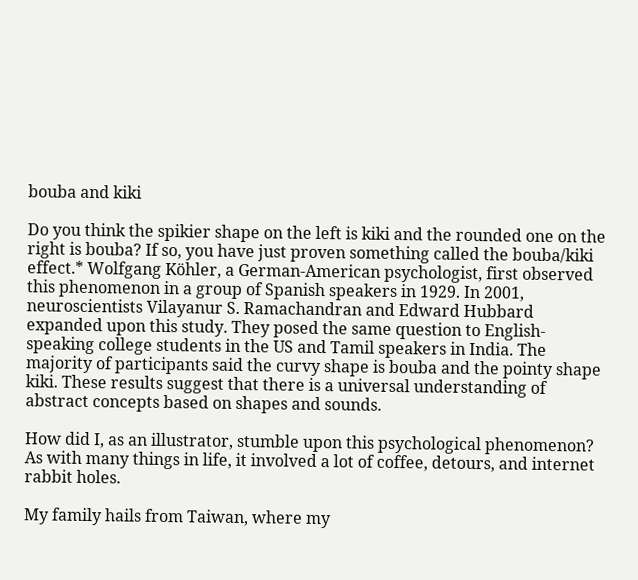bouba and kiki

Do you think the spikier shape on the left is kiki and the rounded one on the right is bouba? If so, you have just proven something called the bouba/kiki effect.* Wolfgang Köhler, a German-American psychologist, first observed this phenomenon in a group of Spanish speakers in 1929. In 2001, neuroscientists Vilayanur S. Ramachandran and Edward Hubbard expanded upon this study. They posed the same question to English-speaking college students in the US and Tamil speakers in India. The majority of participants said the curvy shape is bouba and the pointy shape kiki. These results suggest that there is a universal understanding of abstract concepts based on shapes and sounds.

How did I, as an illustrator, stumble upon this psychological phenomenon? As with many things in life, it involved a lot of coffee, detours, and internet rabbit holes.

My family hails from Taiwan, where my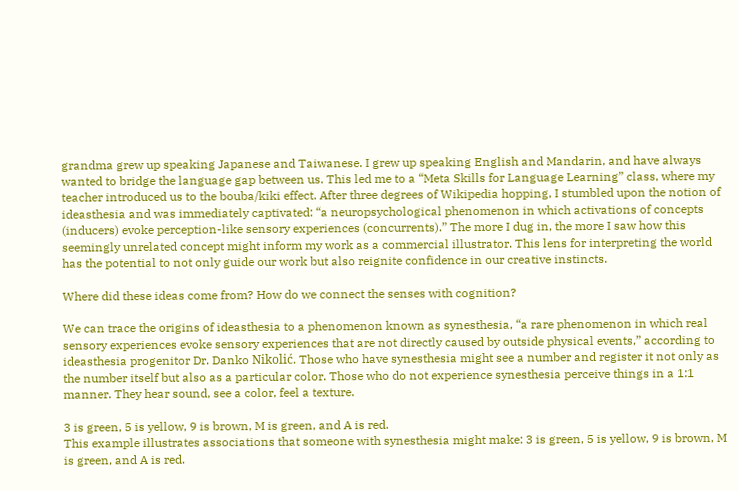grandma grew up speaking Japanese and Taiwanese. I grew up speaking English and Mandarin, and have always wanted to bridge the language gap between us. This led me to a “Meta Skills for Language Learning” class, where my teacher introduced us to the bouba/kiki effect. After three degrees of Wikipedia hopping, I stumbled upon the notion of ideasthesia and was immediately captivated: “a neuropsychological phenomenon in which activations of concepts (inducers) evoke perception-like sensory experiences (concurrents).” The more I dug in, the more I saw how this seemingly unrelated concept might inform my work as a commercial illustrator. This lens for interpreting the world has the potential to not only guide our work but also reignite confidence in our creative instincts.

Where did these ideas come from? How do we connect the senses with cognition?

We can trace the origins of ideasthesia to a phenomenon known as synesthesia, “a rare phenomenon in which real sensory experiences evoke sensory experiences that are not directly caused by outside physical events,” according to ideasthesia progenitor Dr. Danko Nikolić. Those who have synesthesia might see a number and register it not only as the number itself but also as a particular color. Those who do not experience synesthesia perceive things in a 1:1 manner. They hear sound, see a color, feel a texture.

3 is green, 5 is yellow, 9 is brown, M is green, and A is red.
This example illustrates associations that someone with synesthesia might make: 3 is green, 5 is yellow, 9 is brown, M is green, and A is red.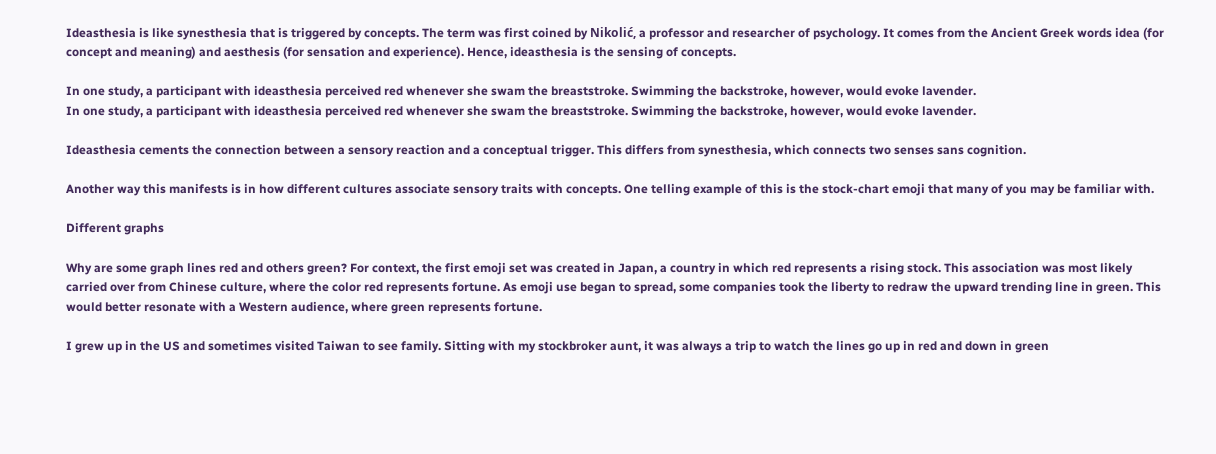Ideasthesia is like synesthesia that is triggered by concepts. The term was first coined by Nikolić, a professor and researcher of psychology. It comes from the Ancient Greek words idea (for concept and meaning) and aesthesis (for sensation and experience). Hence, ideasthesia is the sensing of concepts.

In one study, a participant with ideasthesia perceived red whenever she swam the breaststroke. Swimming the backstroke, however, would evoke lavender.
In one study, a participant with ideasthesia perceived red whenever she swam the breaststroke. Swimming the backstroke, however, would evoke lavender.

Ideasthesia cements the connection between a sensory reaction and a conceptual trigger. This differs from synesthesia, which connects two senses sans cognition.

Another way this manifests is in how different cultures associate sensory traits with concepts. One telling example of this is the stock-chart emoji that many of you may be familiar with.

Different graphs

Why are some graph lines red and others green? For context, the first emoji set was created in Japan, a country in which red represents a rising stock. This association was most likely carried over from Chinese culture, where the color red represents fortune. As emoji use began to spread, some companies took the liberty to redraw the upward trending line in green. This would better resonate with a Western audience, where green represents fortune.

I grew up in the US and sometimes visited Taiwan to see family. Sitting with my stockbroker aunt, it was always a trip to watch the lines go up in red and down in green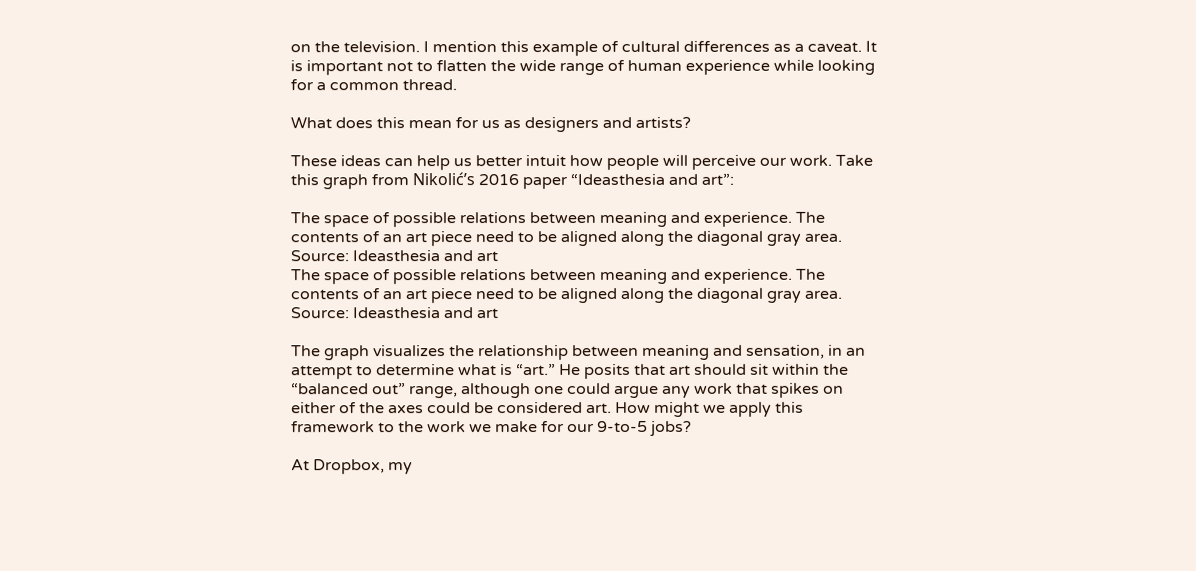on the television. I mention this example of cultural differences as a caveat. It is important not to flatten the wide range of human experience while looking for a common thread.

What does this mean for us as designers and artists?

These ideas can help us better intuit how people will perceive our work. Take this graph from Nikolić’s 2016 paper “Ideasthesia and art”:

The space of possible relations between meaning and experience. The contents of an art piece need to be aligned along the diagonal gray area. Source: Ideasthesia and art
The space of possible relations between meaning and experience. The contents of an art piece need to be aligned along the diagonal gray area. Source: Ideasthesia and art

The graph visualizes the relationship between meaning and sensation, in an attempt to determine what is “art.” He posits that art should sit within the “balanced out” range, although one could argue any work that spikes on either of the axes could be considered art. How might we apply this framework to the work we make for our 9-to-5 jobs?

At Dropbox, my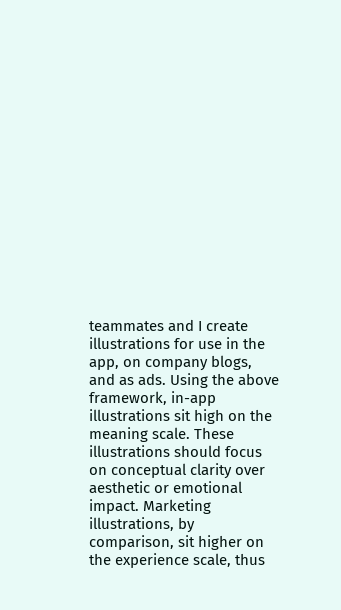teammates and I create illustrations for use in the app, on company blogs, and as ads. Using the above framework, in-app illustrations sit high on the meaning scale. These illustrations should focus on conceptual clarity over aesthetic or emotional impact. Marketing illustrations, by comparison, sit higher on the experience scale, thus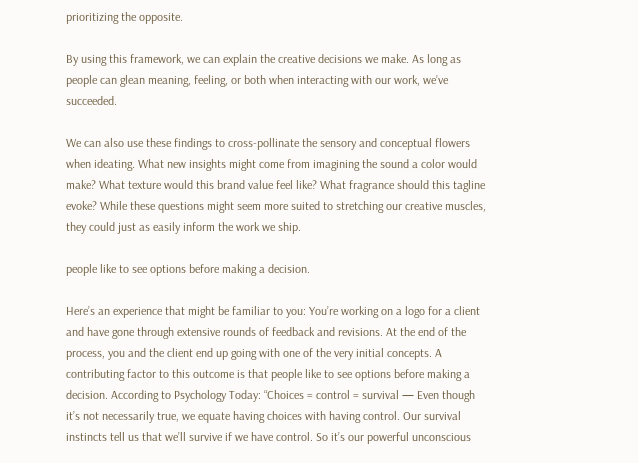prioritizing the opposite.

By using this framework, we can explain the creative decisions we make. As long as people can glean meaning, feeling, or both when interacting with our work, we’ve succeeded.

We can also use these findings to cross-pollinate the sensory and conceptual flowers when ideating. What new insights might come from imagining the sound a color would make? What texture would this brand value feel like? What fragrance should this tagline evoke? While these questions might seem more suited to stretching our creative muscles, they could just as easily inform the work we ship.

people like to see options before making a decision.

Here’s an experience that might be familiar to you: You’re working on a logo for a client and have gone through extensive rounds of feedback and revisions. At the end of the process, you and the client end up going with one of the very initial concepts. A contributing factor to this outcome is that people like to see options before making a decision. According to Psychology Today: “Choices = control = survival — Even though it’s not necessarily true, we equate having choices with having control. Our survival instincts tell us that we’ll survive if we have control. So it’s our powerful unconscious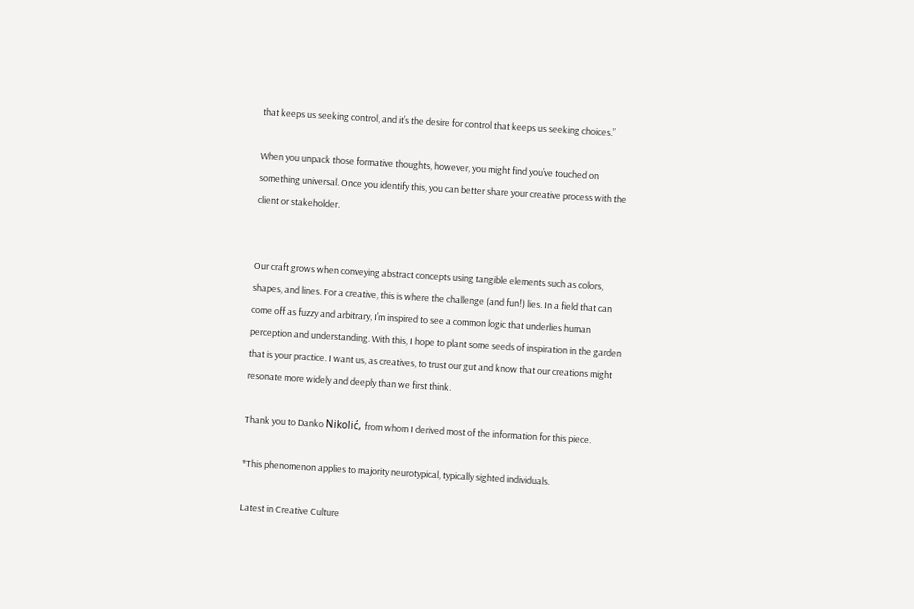that keeps us seeking control, and it’s the desire for control that keeps us seeking choices.”

When you unpack those formative thoughts, however, you might find you’ve touched on something universal. Once you identify this, you can better share your creative process with the client or stakeholder.


Our craft grows when conveying abstract concepts using tangible elements such as colors, shapes, and lines. For a creative, this is where the challenge (and fun!) lies. In a field that can come off as fuzzy and arbitrary, I’m inspired to see a common logic that underlies human perception and understanding. With this, I hope to plant some seeds of inspiration in the garden that is your practice. I want us, as creatives, to trust our gut and know that our creations might resonate more widely and deeply than we first think.

Thank you to Danko Nikolić, from whom I derived most of the information for this piece.

*This phenomenon applies to majority neurotypical, typically sighted individuals.

Latest in Creative Culture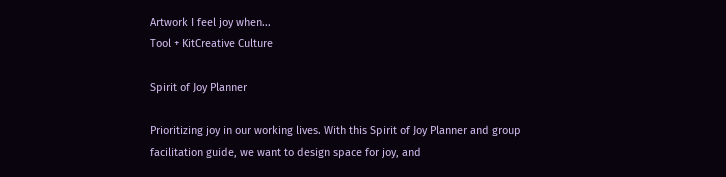Artwork I feel joy when...
Tool + KitCreative Culture

Spirit of Joy Planner

Prioritizing joy in our working lives. With this Spirit of Joy Planner and group facilitation guide, we want to design space for joy, and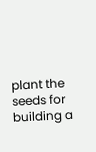plant the seeds for building a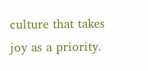culture that takes joy as a priority.